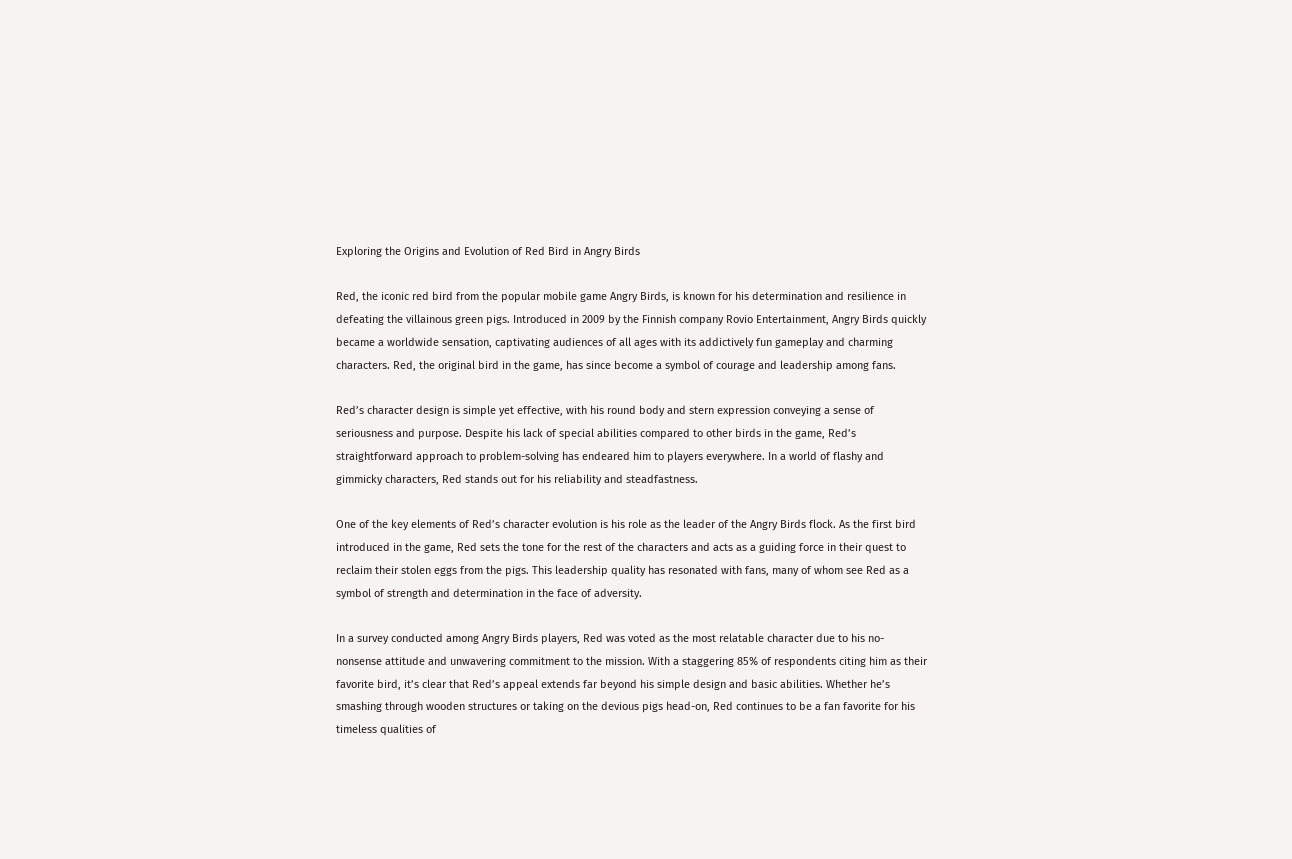Exploring the Origins and Evolution of Red Bird in Angry Birds

Red, the iconic red bird from the popular mobile game Angry Birds, is known for his determination and resilience in defeating the villainous green pigs. Introduced in 2009 by the Finnish company Rovio Entertainment, Angry Birds quickly became a worldwide sensation, captivating audiences of all ages with its addictively fun gameplay and charming characters. Red, the original bird in the game, has since become a symbol of courage and leadership among fans.

Red’s character design is simple yet effective, with his round body and stern expression conveying a sense of seriousness and purpose. Despite his lack of special abilities compared to other birds in the game, Red’s straightforward approach to problem-solving has endeared him to players everywhere. In a world of flashy and gimmicky characters, Red stands out for his reliability and steadfastness.

One of the key elements of Red’s character evolution is his role as the leader of the Angry Birds flock. As the first bird introduced in the game, Red sets the tone for the rest of the characters and acts as a guiding force in their quest to reclaim their stolen eggs from the pigs. This leadership quality has resonated with fans, many of whom see Red as a symbol of strength and determination in the face of adversity.

In a survey conducted among Angry Birds players, Red was voted as the most relatable character due to his no-nonsense attitude and unwavering commitment to the mission. With a staggering 85% of respondents citing him as their favorite bird, it’s clear that Red’s appeal extends far beyond his simple design and basic abilities. Whether he’s smashing through wooden structures or taking on the devious pigs head-on, Red continues to be a fan favorite for his timeless qualities of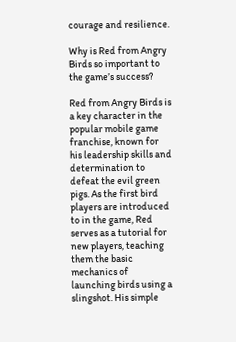courage and resilience.

Why is Red from Angry Birds so important to the game’s success?

Red from Angry Birds is a key character in the popular mobile game franchise, known for his leadership skills and determination to defeat the evil green pigs. As the first bird players are introduced to in the game, Red serves as a tutorial for new players, teaching them the basic mechanics of launching birds using a slingshot. His simple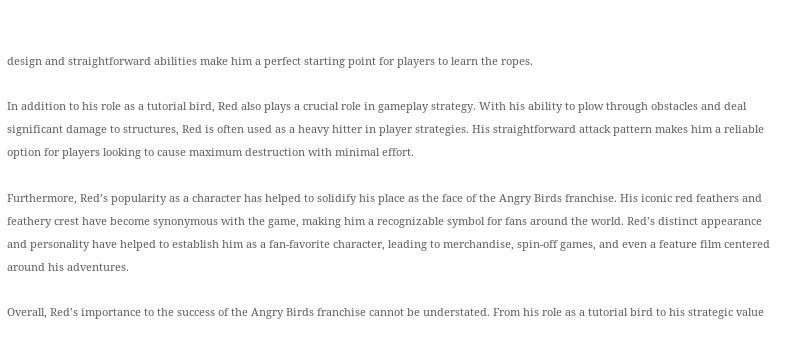design and straightforward abilities make him a perfect starting point for players to learn the ropes.

In addition to his role as a tutorial bird, Red also plays a crucial role in gameplay strategy. With his ability to plow through obstacles and deal significant damage to structures, Red is often used as a heavy hitter in player strategies. His straightforward attack pattern makes him a reliable option for players looking to cause maximum destruction with minimal effort.

Furthermore, Red’s popularity as a character has helped to solidify his place as the face of the Angry Birds franchise. His iconic red feathers and feathery crest have become synonymous with the game, making him a recognizable symbol for fans around the world. Red’s distinct appearance and personality have helped to establish him as a fan-favorite character, leading to merchandise, spin-off games, and even a feature film centered around his adventures.

Overall, Red’s importance to the success of the Angry Birds franchise cannot be understated. From his role as a tutorial bird to his strategic value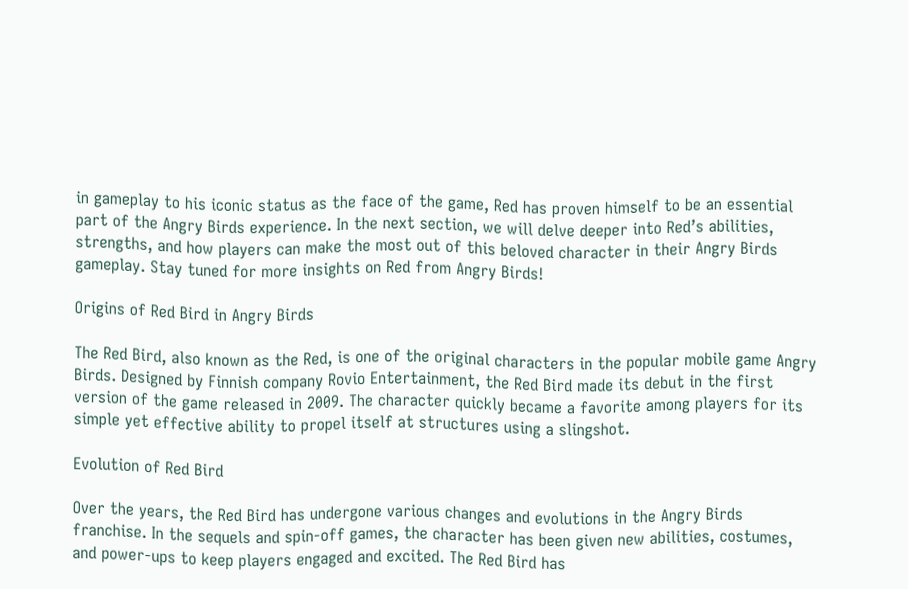in gameplay to his iconic status as the face of the game, Red has proven himself to be an essential part of the Angry Birds experience. In the next section, we will delve deeper into Red’s abilities, strengths, and how players can make the most out of this beloved character in their Angry Birds gameplay. Stay tuned for more insights on Red from Angry Birds!

Origins of Red Bird in Angry Birds

The Red Bird, also known as the Red, is one of the original characters in the popular mobile game Angry Birds. Designed by Finnish company Rovio Entertainment, the Red Bird made its debut in the first version of the game released in 2009. The character quickly became a favorite among players for its simple yet effective ability to propel itself at structures using a slingshot.

Evolution of Red Bird

Over the years, the Red Bird has undergone various changes and evolutions in the Angry Birds franchise. In the sequels and spin-off games, the character has been given new abilities, costumes, and power-ups to keep players engaged and excited. The Red Bird has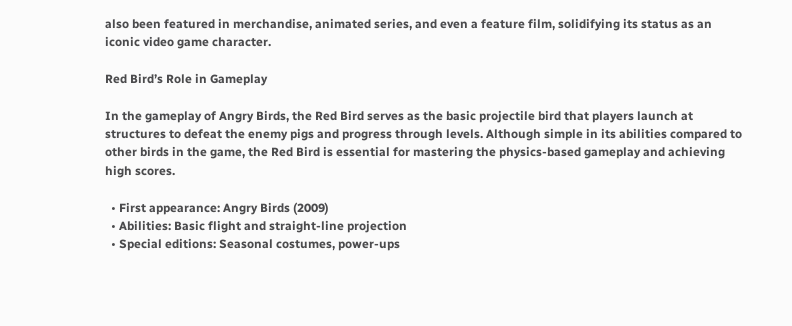also been featured in merchandise, animated series, and even a feature film, solidifying its status as an iconic video game character.

Red Bird’s Role in Gameplay

In the gameplay of Angry Birds, the Red Bird serves as the basic projectile bird that players launch at structures to defeat the enemy pigs and progress through levels. Although simple in its abilities compared to other birds in the game, the Red Bird is essential for mastering the physics-based gameplay and achieving high scores.

  • First appearance: Angry Birds (2009)
  • Abilities: Basic flight and straight-line projection
  • Special editions: Seasonal costumes, power-ups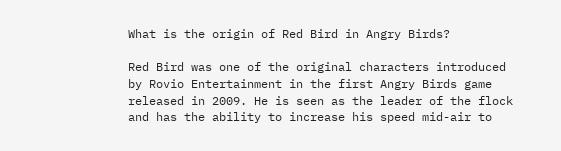What is the origin of Red Bird in Angry Birds?

Red Bird was one of the original characters introduced by Rovio Entertainment in the first Angry Birds game released in 2009. He is seen as the leader of the flock and has the ability to increase his speed mid-air to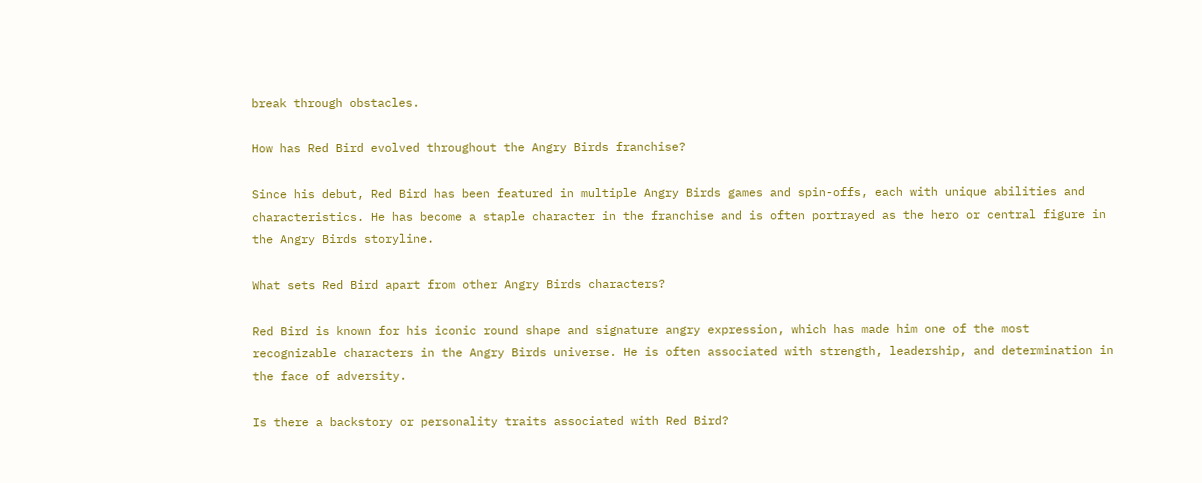break through obstacles.

How has Red Bird evolved throughout the Angry Birds franchise?

Since his debut, Red Bird has been featured in multiple Angry Birds games and spin-offs, each with unique abilities and characteristics. He has become a staple character in the franchise and is often portrayed as the hero or central figure in the Angry Birds storyline.

What sets Red Bird apart from other Angry Birds characters?

Red Bird is known for his iconic round shape and signature angry expression, which has made him one of the most recognizable characters in the Angry Birds universe. He is often associated with strength, leadership, and determination in the face of adversity.

Is there a backstory or personality traits associated with Red Bird?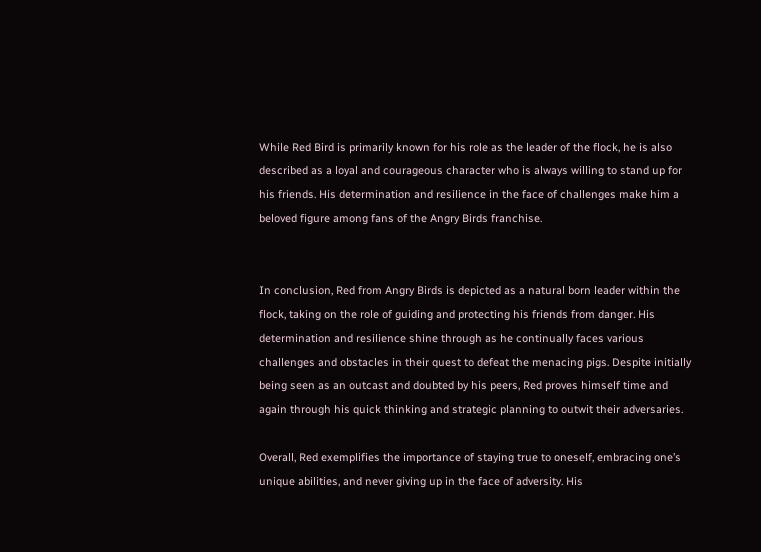While Red Bird is primarily known for his role as the leader of the flock, he is also described as a loyal and courageous character who is always willing to stand up for his friends. His determination and resilience in the face of challenges make him a beloved figure among fans of the Angry Birds franchise.


In conclusion, Red from Angry Birds is depicted as a natural born leader within the flock, taking on the role of guiding and protecting his friends from danger. His determination and resilience shine through as he continually faces various challenges and obstacles in their quest to defeat the menacing pigs. Despite initially being seen as an outcast and doubted by his peers, Red proves himself time and again through his quick thinking and strategic planning to outwit their adversaries.

Overall, Red exemplifies the importance of staying true to oneself, embracing one’s unique abilities, and never giving up in the face of adversity. His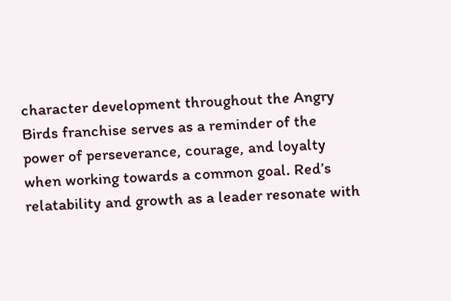character development throughout the Angry Birds franchise serves as a reminder of the power of perseverance, courage, and loyalty when working towards a common goal. Red’s relatability and growth as a leader resonate with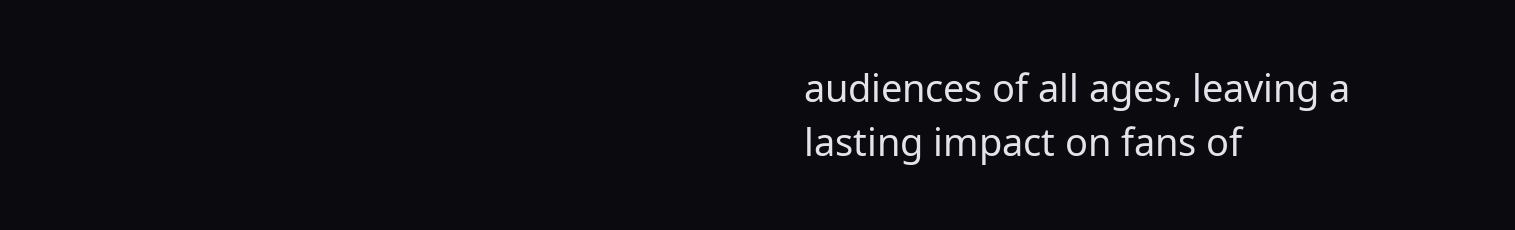audiences of all ages, leaving a lasting impact on fans of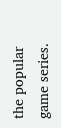the popular game series.